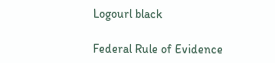Logourl black

Federal Rule of Evidence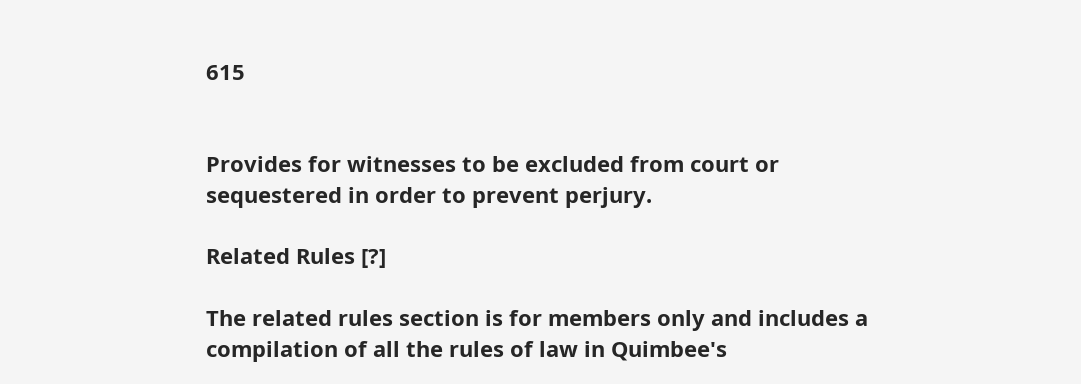615


Provides for witnesses to be excluded from court or sequestered in order to prevent perjury.

Related Rules [?]

The related rules section is for members only and includes a compilation of all the rules of law in Quimbee's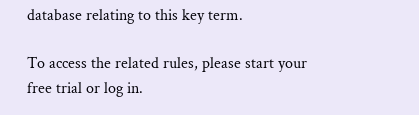database relating to this key term.

To access the related rules, please start your free trial or log in.